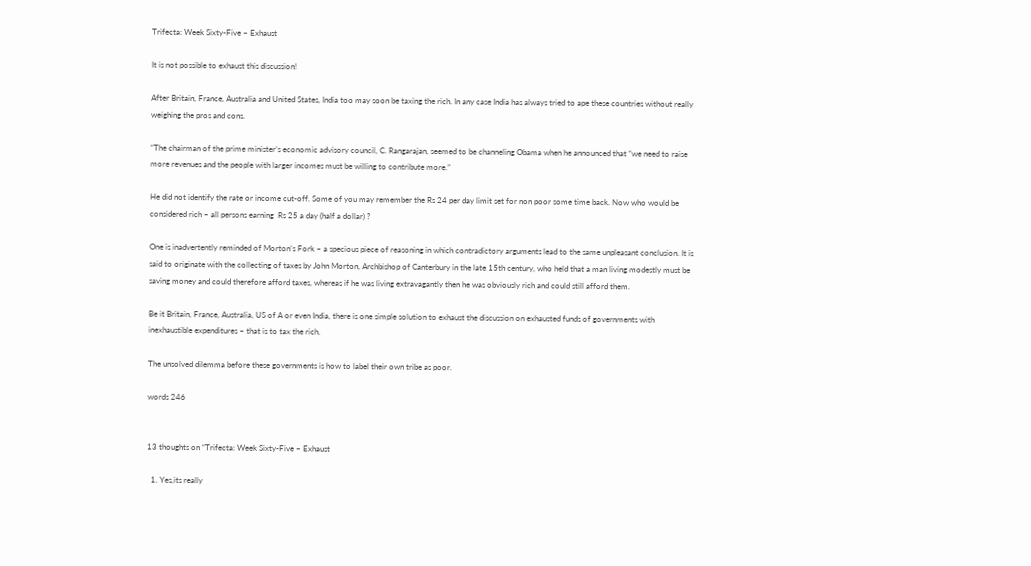Trifecta: Week Sixty-Five ~ Exhaust

It is not possible to exhaust this discussion!

After Britain, France, Australia and United States, India too may soon be taxing the rich. In any case India has always tried to ape these countries without really weighing the pros and cons.

“The chairman of the prime minister’s economic advisory council, C. Rangarajan, seemed to be channeling Obama when he announced that “we need to raise more revenues and the people with larger incomes must be willing to contribute more.”

He did not identify the rate or income cut-off. Some of you may remember the Rs 24 per day limit set for non poor some time back. Now who would be considered rich – all persons earning  Rs 25 a day (half a dollar) ?

One is inadvertently reminded of Morton’s Fork – a specious piece of reasoning in which contradictory arguments lead to the same unpleasant conclusion. It is said to originate with the collecting of taxes by John Morton, Archbishop of Canterbury in the late 15th century, who held that a man living modestly must be saving money and could therefore afford taxes, whereas if he was living extravagantly then he was obviously rich and could still afford them.

Be it Britain, France, Australia, US of A or even India, there is one simple solution to exhaust the discussion on exhausted funds of governments with inexhaustible expenditures – that is to tax the rich.

The unsolved dilemma before these governments is how to label their own tribe as poor.

words 246


13 thoughts on “Trifecta: Week Sixty-Five ~ Exhaust

  1. Yes,its really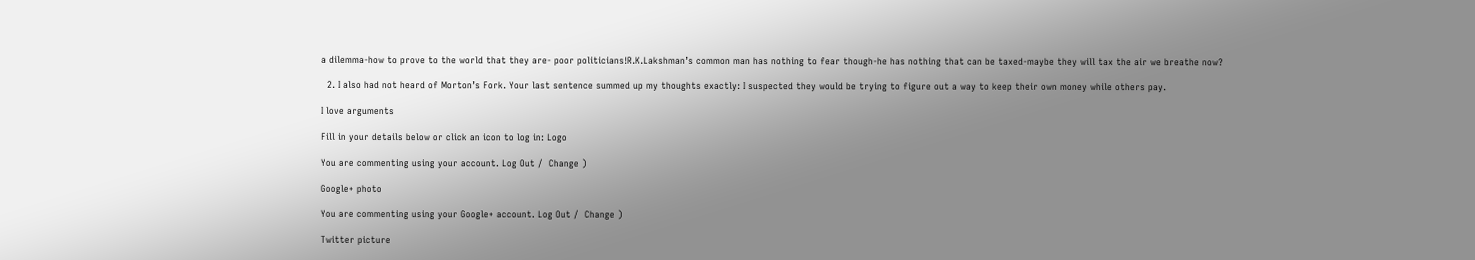a dilemma-how to prove to the world that they are- poor politicians!R.K.Lakshman’s common man has nothing to fear though-he has nothing that can be taxed-maybe they will tax the air we breathe now?

  2. I also had not heard of Morton’s Fork. Your last sentence summed up my thoughts exactly: I suspected they would be trying to figure out a way to keep their own money while others pay.

I love arguments

Fill in your details below or click an icon to log in: Logo

You are commenting using your account. Log Out /  Change )

Google+ photo

You are commenting using your Google+ account. Log Out /  Change )

Twitter picture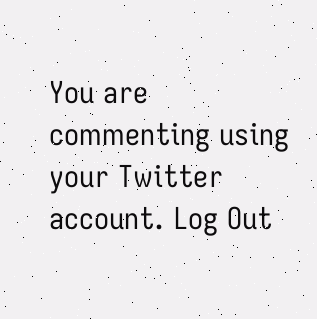You are commenting using your Twitter account. Log Out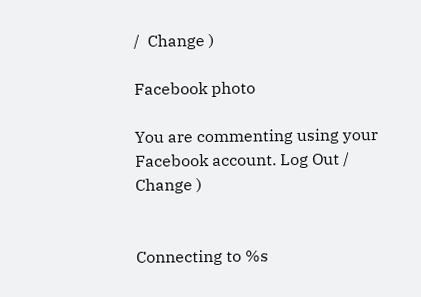/  Change )

Facebook photo

You are commenting using your Facebook account. Log Out /  Change )


Connecting to %s